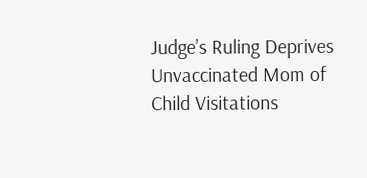Judge’s Ruling Deprives Unvaccinated Mom of Child Visitations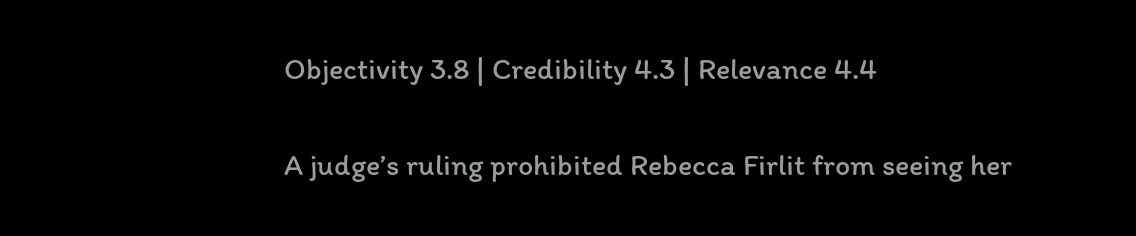Objectivity 3.8 | Credibility 4.3 | Relevance 4.4

A judge’s ruling prohibited Rebecca Firlit from seeing her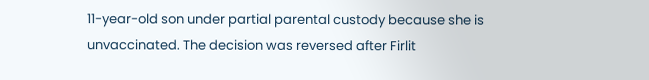11-year-old son under partial parental custody because she is unvaccinated. The decision was reversed after Firlit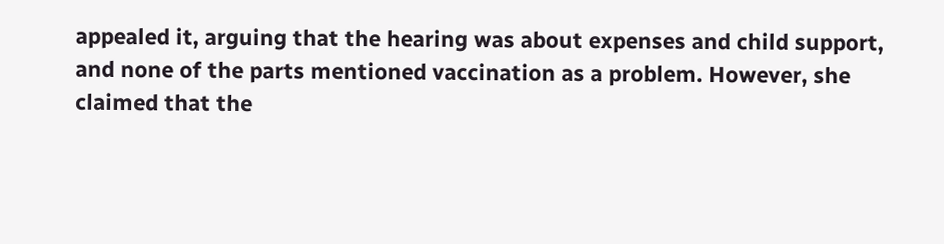appealed it, arguing that the hearing was about expenses and child support, and none of the parts mentioned vaccination as a problem. However, she claimed that the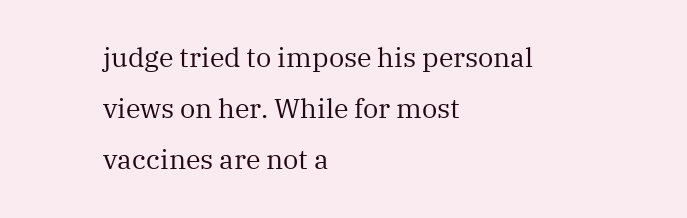judge tried to impose his personal views on her. While for most vaccines are not a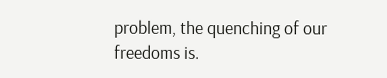problem, the quenching of our freedoms is.